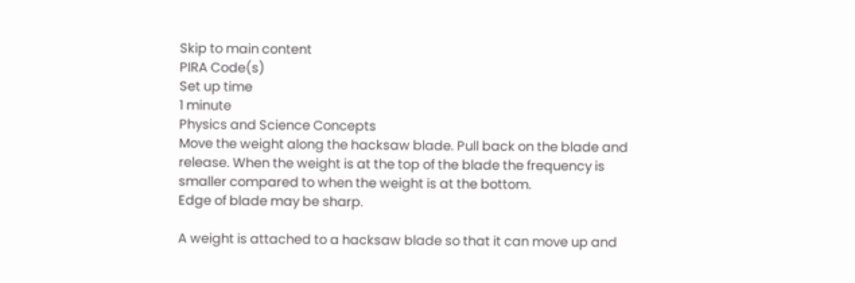Skip to main content
PIRA Code(s)
Set up time
1 minute
Physics and Science Concepts
Move the weight along the hacksaw blade. Pull back on the blade and release. When the weight is at the top of the blade the frequency is smaller compared to when the weight is at the bottom.
Edge of blade may be sharp.

A weight is attached to a hacksaw blade so that it can move up and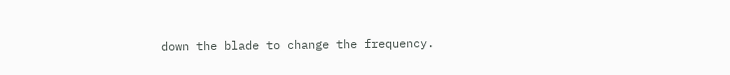down the blade to change the frequency.